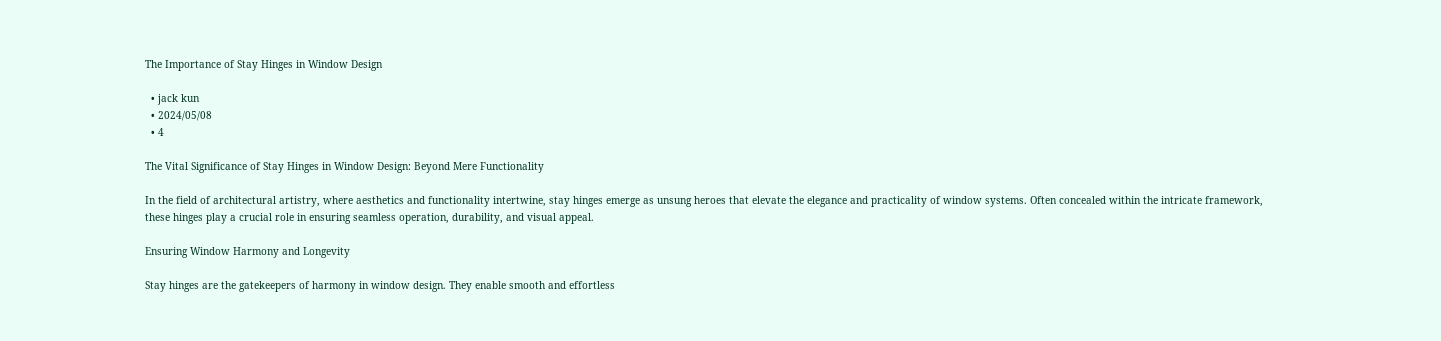The Importance of Stay Hinges in Window Design

  • jack kun
  • 2024/05/08
  • 4

The Vital Significance of Stay Hinges in Window Design: Beyond Mere Functionality

In the field of architectural artistry, where aesthetics and functionality intertwine, stay hinges emerge as unsung heroes that elevate the elegance and practicality of window systems. Often concealed within the intricate framework, these hinges play a crucial role in ensuring seamless operation, durability, and visual appeal.

Ensuring Window Harmony and Longevity

Stay hinges are the gatekeepers of harmony in window design. They enable smooth and effortless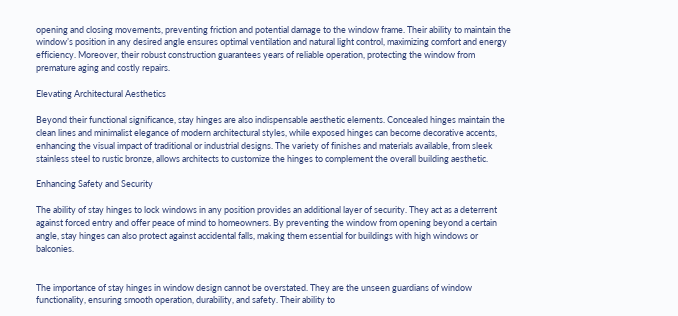opening and closing movements, preventing friction and potential damage to the window frame. Their ability to maintain the window’s position in any desired angle ensures optimal ventilation and natural light control, maximizing comfort and energy efficiency. Moreover, their robust construction guarantees years of reliable operation, protecting the window from premature aging and costly repairs.

Elevating Architectural Aesthetics

Beyond their functional significance, stay hinges are also indispensable aesthetic elements. Concealed hinges maintain the clean lines and minimalist elegance of modern architectural styles, while exposed hinges can become decorative accents, enhancing the visual impact of traditional or industrial designs. The variety of finishes and materials available, from sleek stainless steel to rustic bronze, allows architects to customize the hinges to complement the overall building aesthetic.

Enhancing Safety and Security

The ability of stay hinges to lock windows in any position provides an additional layer of security. They act as a deterrent against forced entry and offer peace of mind to homeowners. By preventing the window from opening beyond a certain angle, stay hinges can also protect against accidental falls, making them essential for buildings with high windows or balconies.


The importance of stay hinges in window design cannot be overstated. They are the unseen guardians of window functionality, ensuring smooth operation, durability, and safety. Their ability to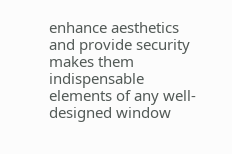enhance aesthetics and provide security makes them indispensable elements of any well-designed window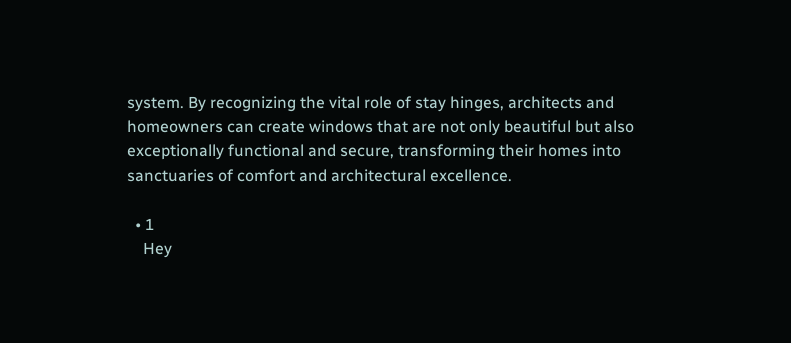system. By recognizing the vital role of stay hinges, architects and homeowners can create windows that are not only beautiful but also exceptionally functional and secure, transforming their homes into sanctuaries of comfort and architectural excellence.

  • 1
    Hey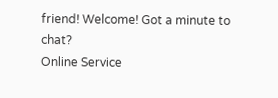friend! Welcome! Got a minute to chat?
Online Service